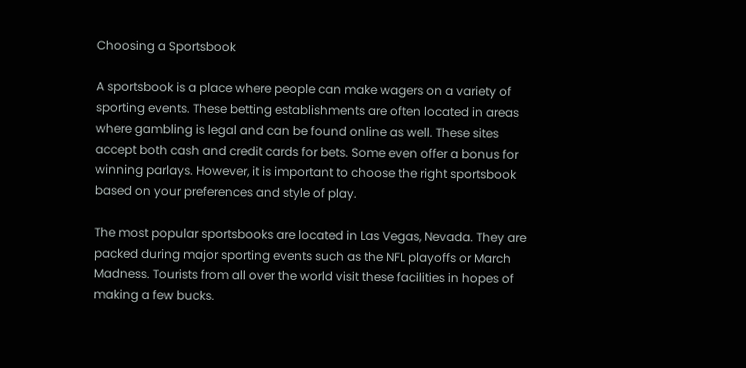Choosing a Sportsbook

A sportsbook is a place where people can make wagers on a variety of sporting events. These betting establishments are often located in areas where gambling is legal and can be found online as well. These sites accept both cash and credit cards for bets. Some even offer a bonus for winning parlays. However, it is important to choose the right sportsbook based on your preferences and style of play.

The most popular sportsbooks are located in Las Vegas, Nevada. They are packed during major sporting events such as the NFL playoffs or March Madness. Tourists from all over the world visit these facilities in hopes of making a few bucks.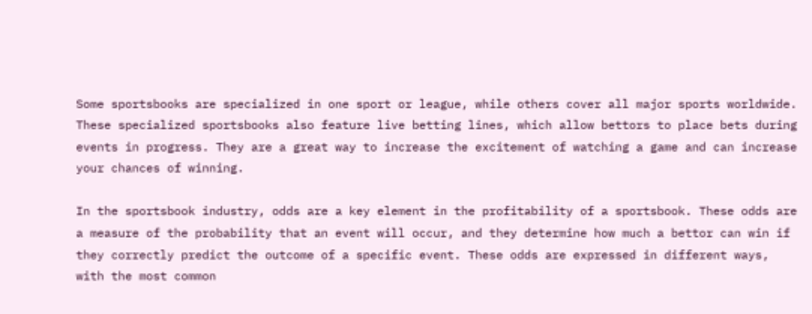Some sportsbooks are specialized in one sport or league, while others cover all major sports worldwide. These specialized sportsbooks also feature live betting lines, which allow bettors to place bets during events in progress. They are a great way to increase the excitement of watching a game and can increase your chances of winning.

In the sportsbook industry, odds are a key element in the profitability of a sportsbook. These odds are a measure of the probability that an event will occur, and they determine how much a bettor can win if they correctly predict the outcome of a specific event. These odds are expressed in different ways, with the most common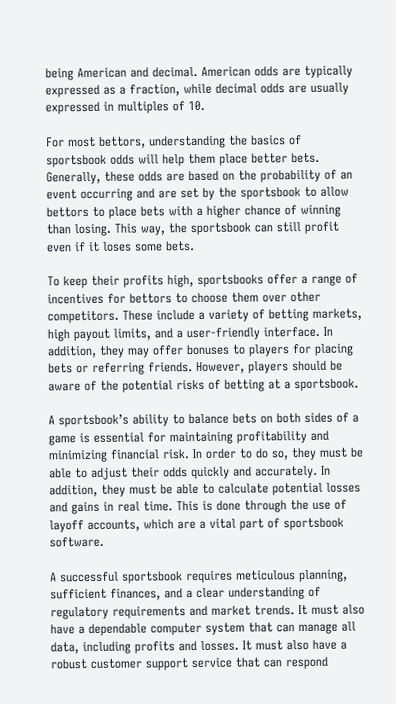being American and decimal. American odds are typically expressed as a fraction, while decimal odds are usually expressed in multiples of 10.

For most bettors, understanding the basics of sportsbook odds will help them place better bets. Generally, these odds are based on the probability of an event occurring and are set by the sportsbook to allow bettors to place bets with a higher chance of winning than losing. This way, the sportsbook can still profit even if it loses some bets.

To keep their profits high, sportsbooks offer a range of incentives for bettors to choose them over other competitors. These include a variety of betting markets, high payout limits, and a user-friendly interface. In addition, they may offer bonuses to players for placing bets or referring friends. However, players should be aware of the potential risks of betting at a sportsbook.

A sportsbook’s ability to balance bets on both sides of a game is essential for maintaining profitability and minimizing financial risk. In order to do so, they must be able to adjust their odds quickly and accurately. In addition, they must be able to calculate potential losses and gains in real time. This is done through the use of layoff accounts, which are a vital part of sportsbook software.

A successful sportsbook requires meticulous planning, sufficient finances, and a clear understanding of regulatory requirements and market trends. It must also have a dependable computer system that can manage all data, including profits and losses. It must also have a robust customer support service that can respond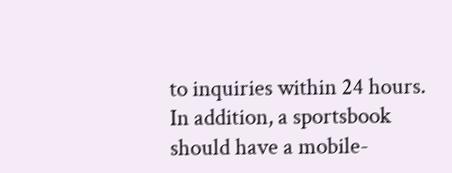to inquiries within 24 hours. In addition, a sportsbook should have a mobile-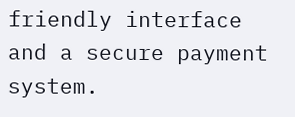friendly interface and a secure payment system.